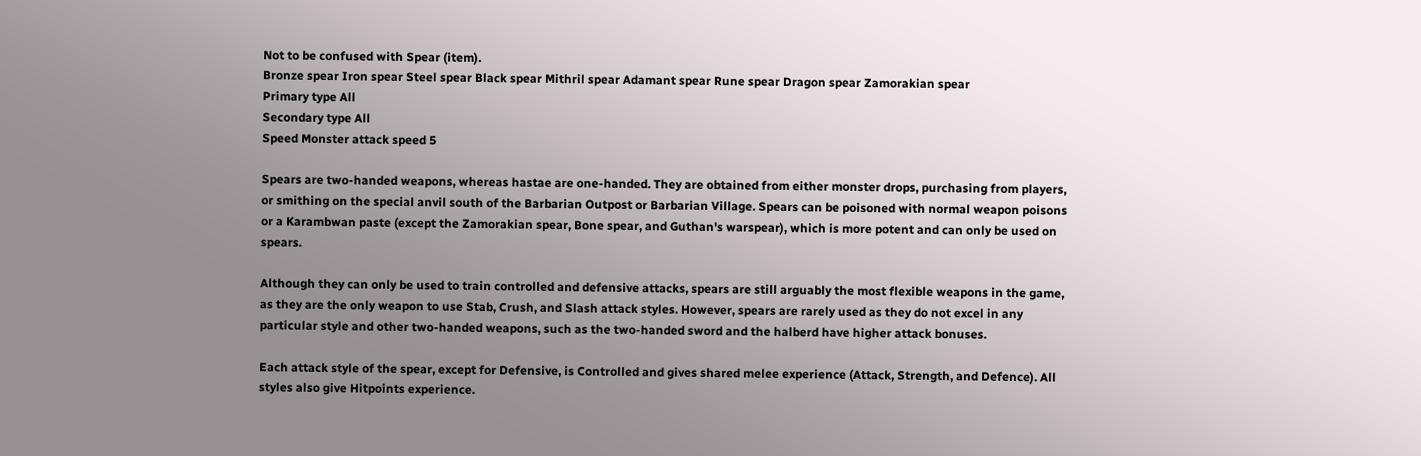Not to be confused with Spear (item).
Bronze spear Iron spear Steel spear Black spear Mithril spear Adamant spear Rune spear Dragon spear Zamorakian spear
Primary type All
Secondary type All
Speed Monster attack speed 5

Spears are two-handed weapons, whereas hastae are one-handed. They are obtained from either monster drops, purchasing from players, or smithing on the special anvil south of the Barbarian Outpost or Barbarian Village. Spears can be poisoned with normal weapon poisons or a Karambwan paste (except the Zamorakian spear, Bone spear, and Guthan's warspear), which is more potent and can only be used on spears.

Although they can only be used to train controlled and defensive attacks, spears are still arguably the most flexible weapons in the game, as they are the only weapon to use Stab, Crush, and Slash attack styles. However, spears are rarely used as they do not excel in any particular style and other two-handed weapons, such as the two-handed sword and the halberd have higher attack bonuses.

Each attack style of the spear, except for Defensive, is Controlled and gives shared melee experience (Attack, Strength, and Defence). All styles also give Hitpoints experience.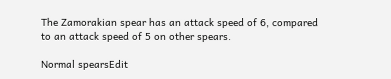The Zamorakian spear has an attack speed of 6, compared to an attack speed of 5 on other spears.

Normal spearsEdit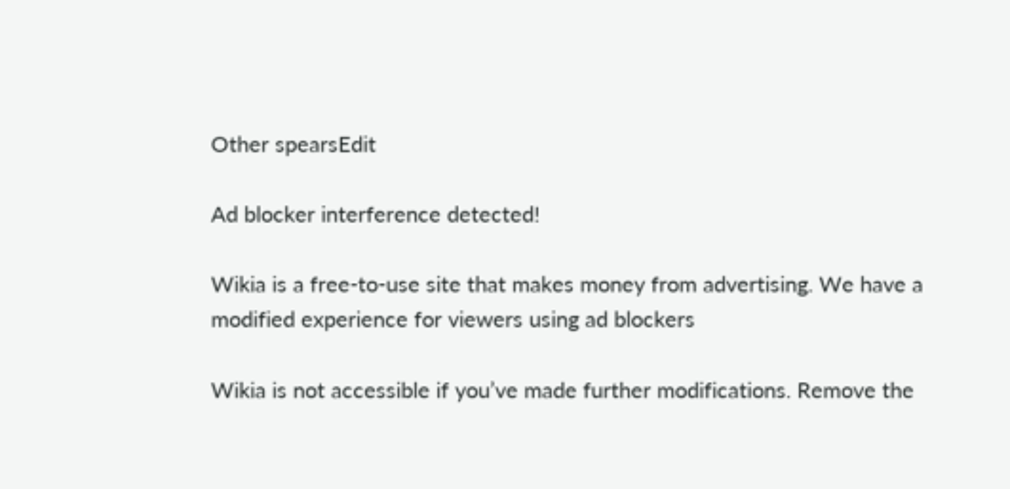Other spearsEdit

Ad blocker interference detected!

Wikia is a free-to-use site that makes money from advertising. We have a modified experience for viewers using ad blockers

Wikia is not accessible if you’ve made further modifications. Remove the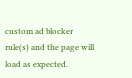custom ad blocker rule(s) and the page will load as expected.